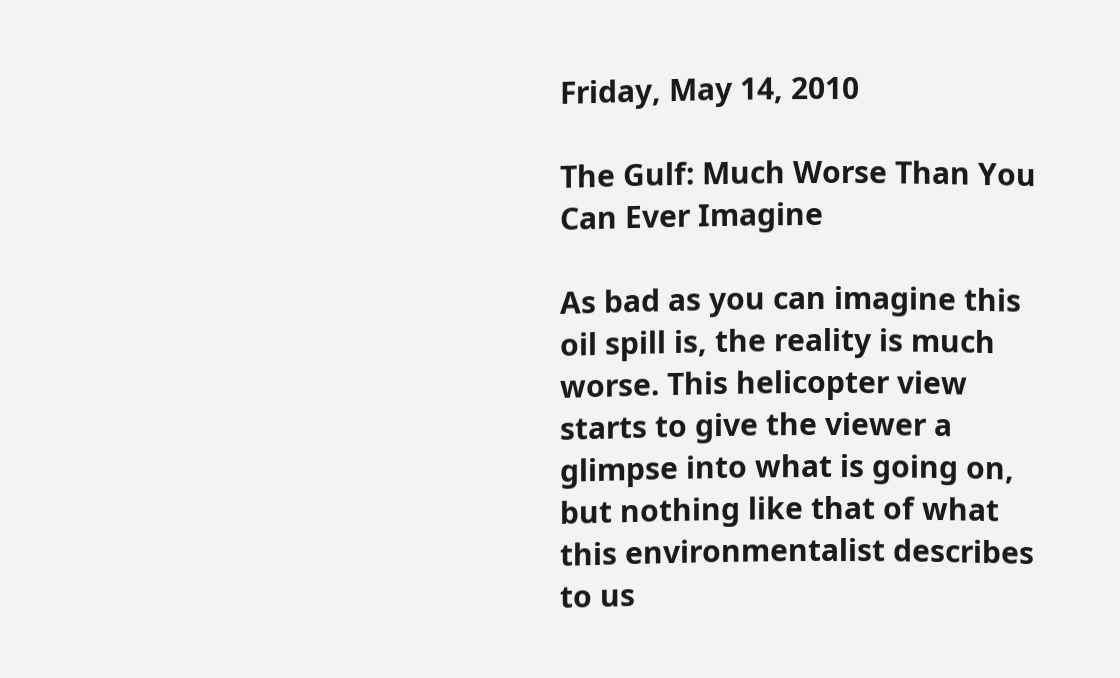Friday, May 14, 2010

The Gulf: Much Worse Than You Can Ever Imagine

As bad as you can imagine this oil spill is, the reality is much worse. This helicopter view starts to give the viewer a glimpse into what is going on, but nothing like that of what this environmentalist describes to us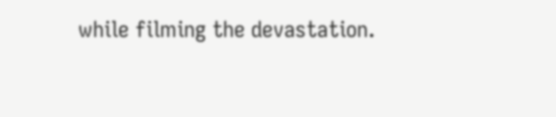while filming the devastation.